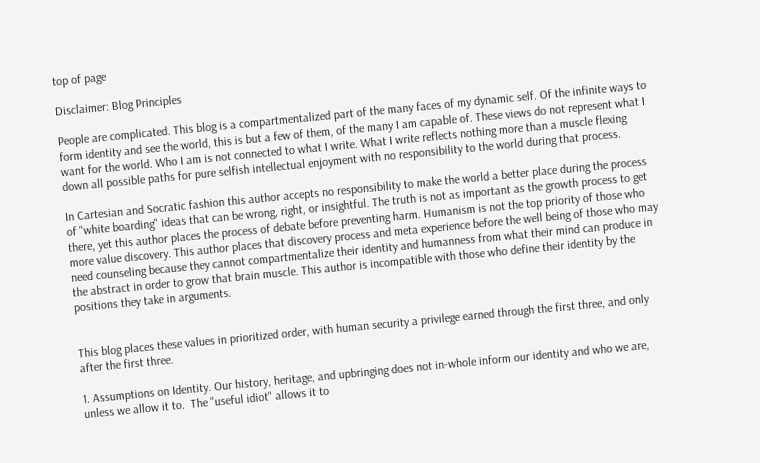top of page

Disclaimer: Blog Principles

People are complicated. This blog is a compartmentalized part of the many faces of my dynamic self. Of the infinite ways to form identity and see the world, this is but a few of them, of the many I am capable of. These views do not represent what I want for the world. Who I am is not connected to what I write. What I write reflects nothing more than a muscle flexing down all possible paths for pure selfish intellectual enjoyment with no responsibility to the world during that process.

In Cartesian and Socratic fashion this author accepts no responsibility to make the world a better place during the process of "white boarding" ideas that can be wrong, right, or insightful. The truth is not as important as the growth process to get there, yet this author places the process of debate before preventing harm. Humanism is not the top priority of those who more value discovery. This author places that discovery process and meta experience before the well being of those who may need counseling because they cannot compartmentalize their identity and humanness from what their mind can produce in the abstract in order to grow that brain muscle. This author is incompatible with those who define their identity by the positions they take in arguments.


This blog places these values in prioritized order, with human security a privilege earned through the first three, and only after the first three.

1. Assumptions on Identity. Our history, heritage, and upbringing does not in-whole inform our identity and who we are, unless we allow it to.  The "useful idiot" allows it to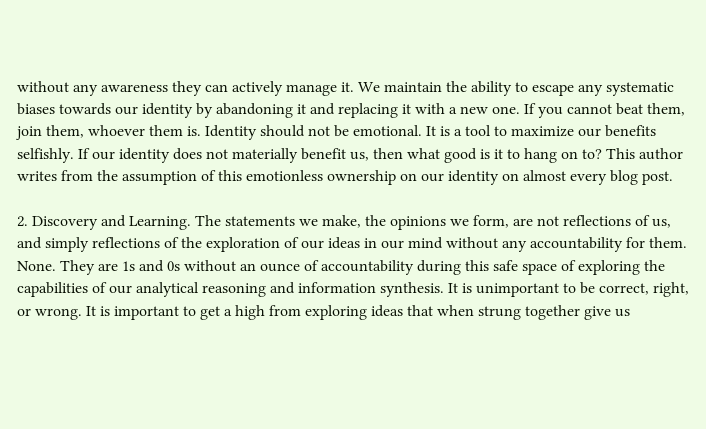without any awareness they can actively manage it. We maintain the ability to escape any systematic biases towards our identity by abandoning it and replacing it with a new one. If you cannot beat them, join them, whoever them is. Identity should not be emotional. It is a tool to maximize our benefits selfishly. If our identity does not materially benefit us, then what good is it to hang on to? This author writes from the assumption of this emotionless ownership on our identity on almost every blog post.

2. Discovery and Learning. The statements we make, the opinions we form, are not reflections of us, and simply reflections of the exploration of our ideas in our mind without any accountability for them.  None. They are 1s and 0s without an ounce of accountability during this safe space of exploring the capabilities of our analytical reasoning and information synthesis. It is unimportant to be correct, right, or wrong. It is important to get a high from exploring ideas that when strung together give us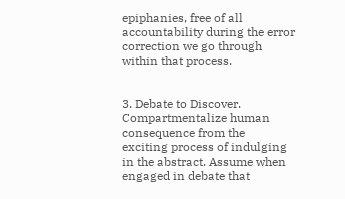epiphanies, free of all accountability during the error correction we go through within that process.


3. Debate to Discover. Compartmentalize human consequence from the  exciting process of indulging in the abstract. Assume when engaged in debate that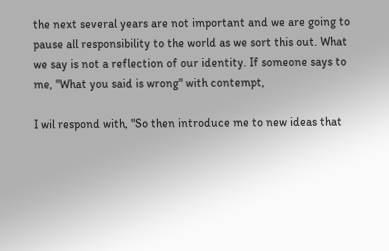the next several years are not important and we are going to pause all responsibility to the world as we sort this out. What we say is not a reflection of our identity. If someone says to me, "What you said is wrong" with contempt,

I wil respond with, "So then introduce me to new ideas that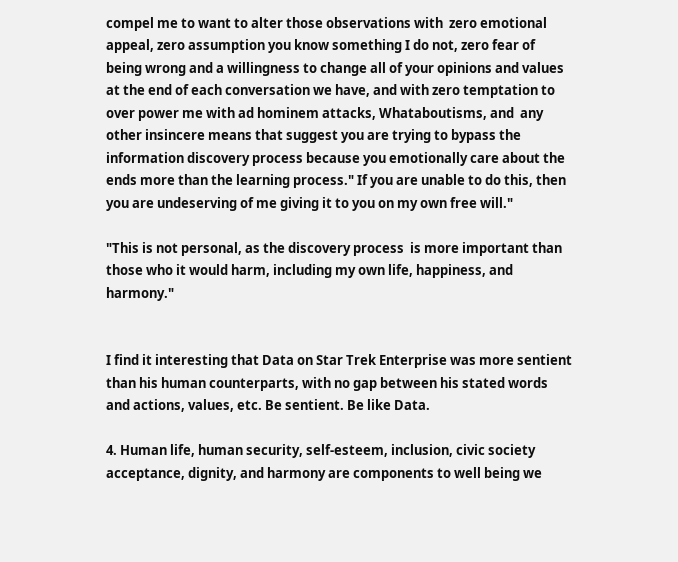compel me to want to alter those observations with  zero emotional appeal, zero assumption you know something I do not, zero fear of being wrong and a willingness to change all of your opinions and values at the end of each conversation we have, and with zero temptation to over power me with ad hominem attacks, Whataboutisms, and  any other insincere means that suggest you are trying to bypass the information discovery process because you emotionally care about the ends more than the learning process." If you are unable to do this, then you are undeserving of me giving it to you on my own free will."

"This is not personal, as the discovery process  is more important than those who it would harm, including my own life, happiness, and harmony."


I find it interesting that Data on Star Trek Enterprise was more sentient than his human counterparts, with no gap between his stated words and actions, values, etc. Be sentient. Be like Data.

4. Human life, human security, self-esteem, inclusion, civic society acceptance, dignity, and harmony are components to well being we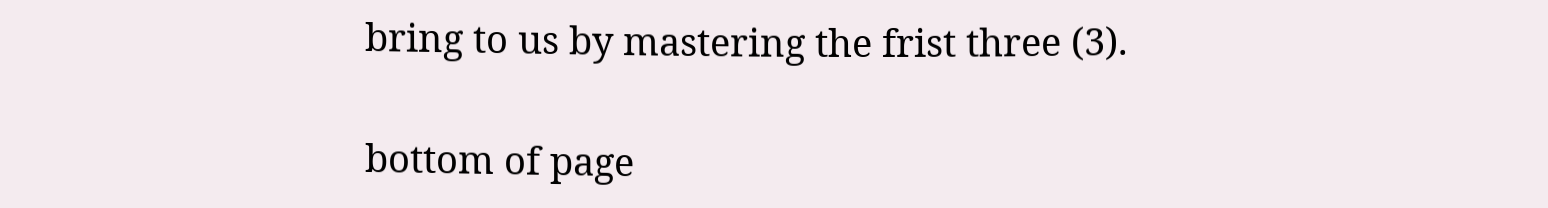bring to us by mastering the frist three (3).

bottom of page